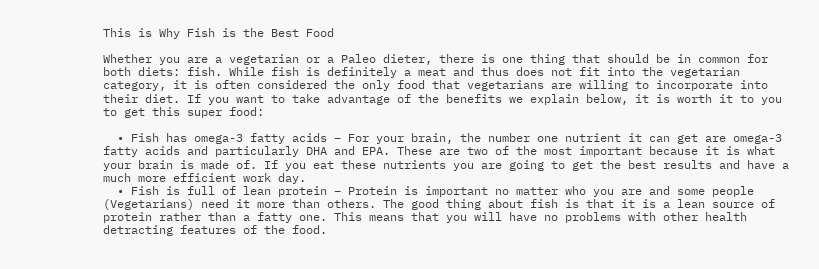This is Why Fish is the Best Food

Whether you are a vegetarian or a Paleo dieter, there is one thing that should be in common for both diets: fish. While fish is definitely a meat and thus does not fit into the vegetarian category, it is often considered the only food that vegetarians are willing to incorporate into their diet. If you want to take advantage of the benefits we explain below, it is worth it to you to get this super food:

  • Fish has omega-3 fatty acids – For your brain, the number one nutrient it can get are omega-3 fatty acids and particularly DHA and EPA. These are two of the most important because it is what your brain is made of. If you eat these nutrients you are going to get the best results and have a much more efficient work day.
  • Fish is full of lean protein – Protein is important no matter who you are and some people (Vegetarians) need it more than others. The good thing about fish is that it is a lean source of protein rather than a fatty one. This means that you will have no problems with other health detracting features of the food.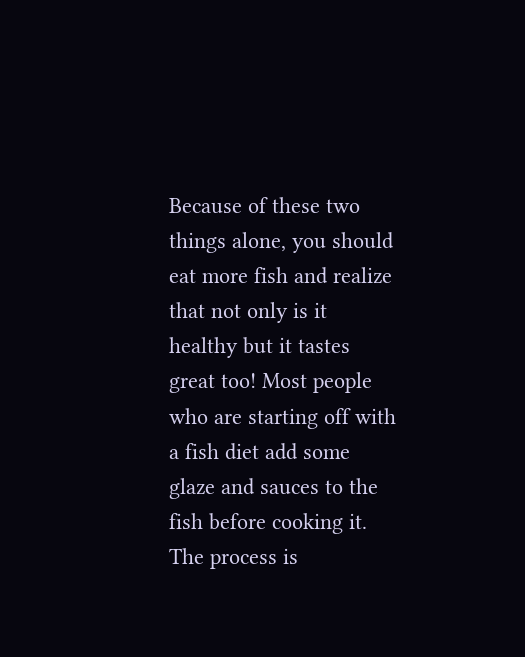Because of these two things alone, you should eat more fish and realize that not only is it healthy but it tastes great too! Most people who are starting off with a fish diet add some glaze and sauces to the fish before cooking it. The process is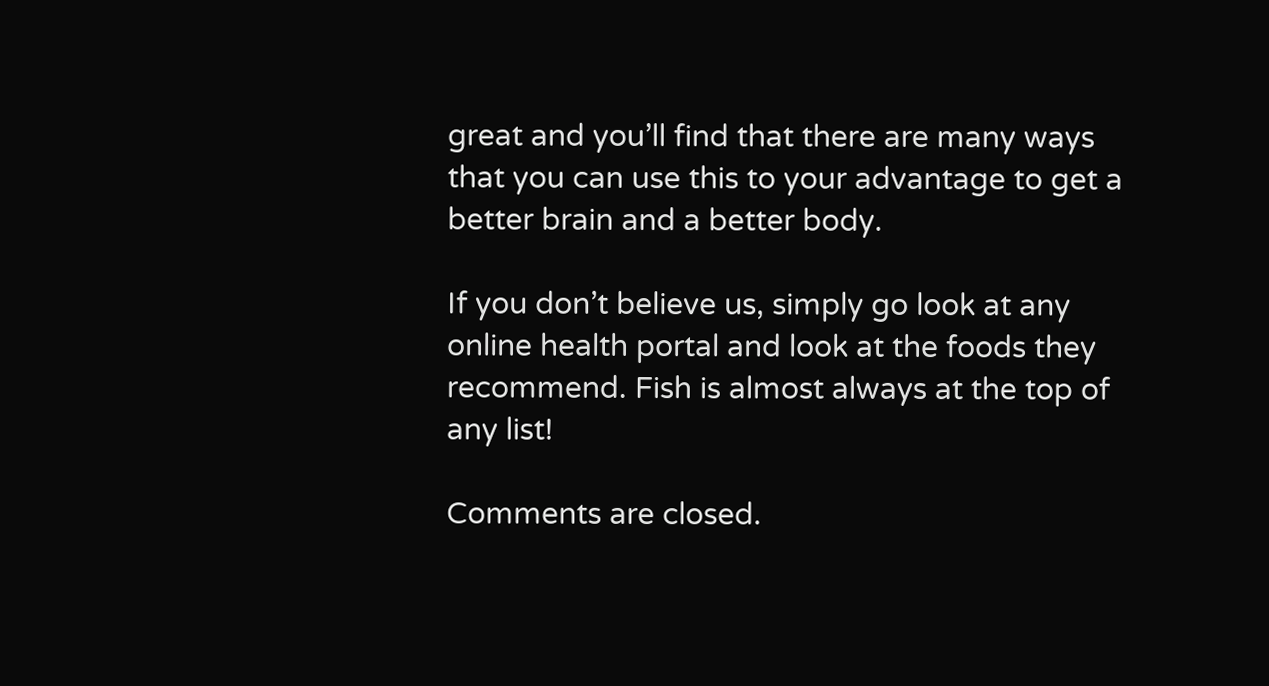great and you’ll find that there are many ways that you can use this to your advantage to get a better brain and a better body.

If you don’t believe us, simply go look at any online health portal and look at the foods they recommend. Fish is almost always at the top of any list!

Comments are closed.